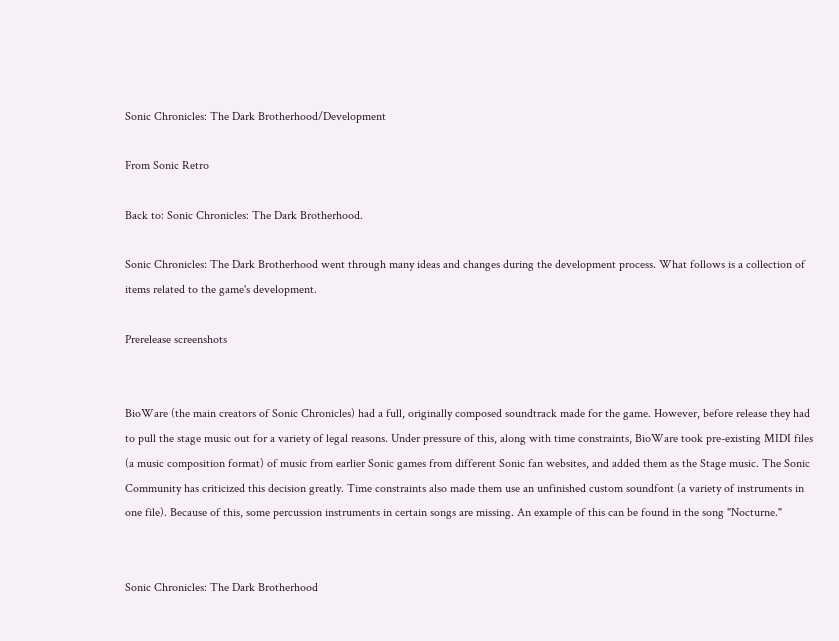Sonic Chronicles: The Dark Brotherhood/Development

From Sonic Retro

Back to: Sonic Chronicles: The Dark Brotherhood.

Sonic Chronicles: The Dark Brotherhood went through many ideas and changes during the development process. What follows is a collection of items related to the game's development.

Prerelease screenshots


BioWare (the main creators of Sonic Chronicles) had a full, originally composed soundtrack made for the game. However, before release they had to pull the stage music out for a variety of legal reasons. Under pressure of this, along with time constraints, BioWare took pre-existing MIDI files (a music composition format) of music from earlier Sonic games from different Sonic fan websites, and added them as the Stage music. The Sonic Community has criticized this decision greatly. Time constraints also made them use an unfinished custom soundfont (a variety of instruments in one file). Because of this, some percussion instruments in certain songs are missing. An example of this can be found in the song "Nocturne."


Sonic Chronicles: The Dark Brotherhood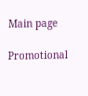Main page

Promotional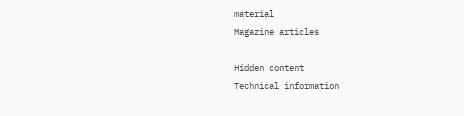material
Magazine articles

Hidden content
Technical information